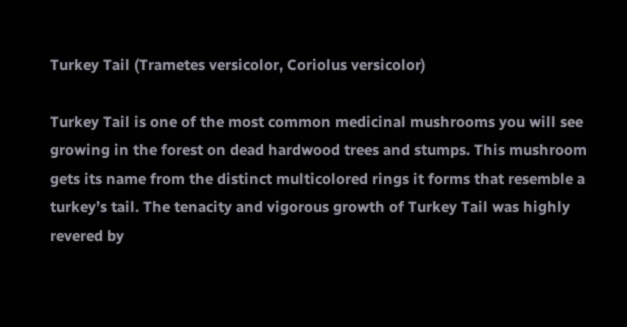Turkey Tail (Trametes versicolor, Coriolus versicolor)

Turkey Tail is one of the most common medicinal mushrooms you will see growing in the forest on dead hardwood trees and stumps. This mushroom gets its name from the distinct multicolored rings it forms that resemble a turkey’s tail. The tenacity and vigorous growth of Turkey Tail was highly revered by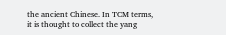the ancient Chinese. In TCM terms, it is thought to collect the yang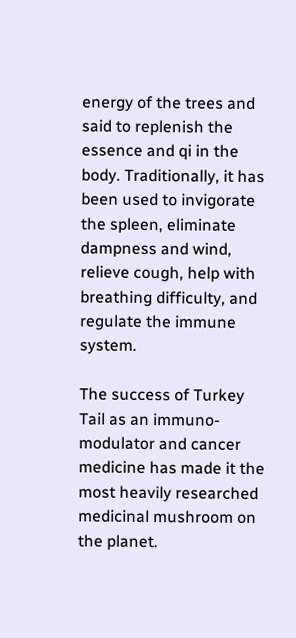energy of the trees and said to replenish the essence and qi in the body. Traditionally, it has been used to invigorate the spleen, eliminate dampness and wind, relieve cough, help with breathing difficulty, and regulate the immune system.

The success of Turkey Tail as an immuno-modulator and cancer medicine has made it the most heavily researched medicinal mushroom on the planet.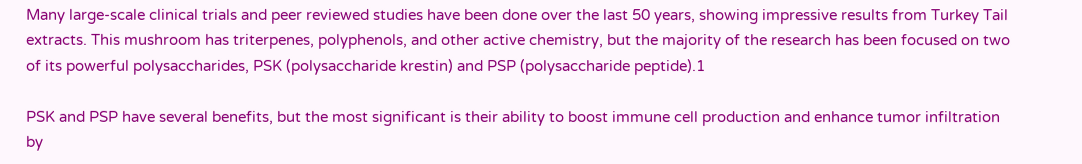Many large-scale clinical trials and peer reviewed studies have been done over the last 50 years, showing impressive results from Turkey Tail extracts. This mushroom has triterpenes, polyphenols, and other active chemistry, but the majority of the research has been focused on two of its powerful polysaccharides, PSK (polysaccharide krestin) and PSP (polysaccharide peptide).1

PSK and PSP have several benefits, but the most significant is their ability to boost immune cell production and enhance tumor infiltration by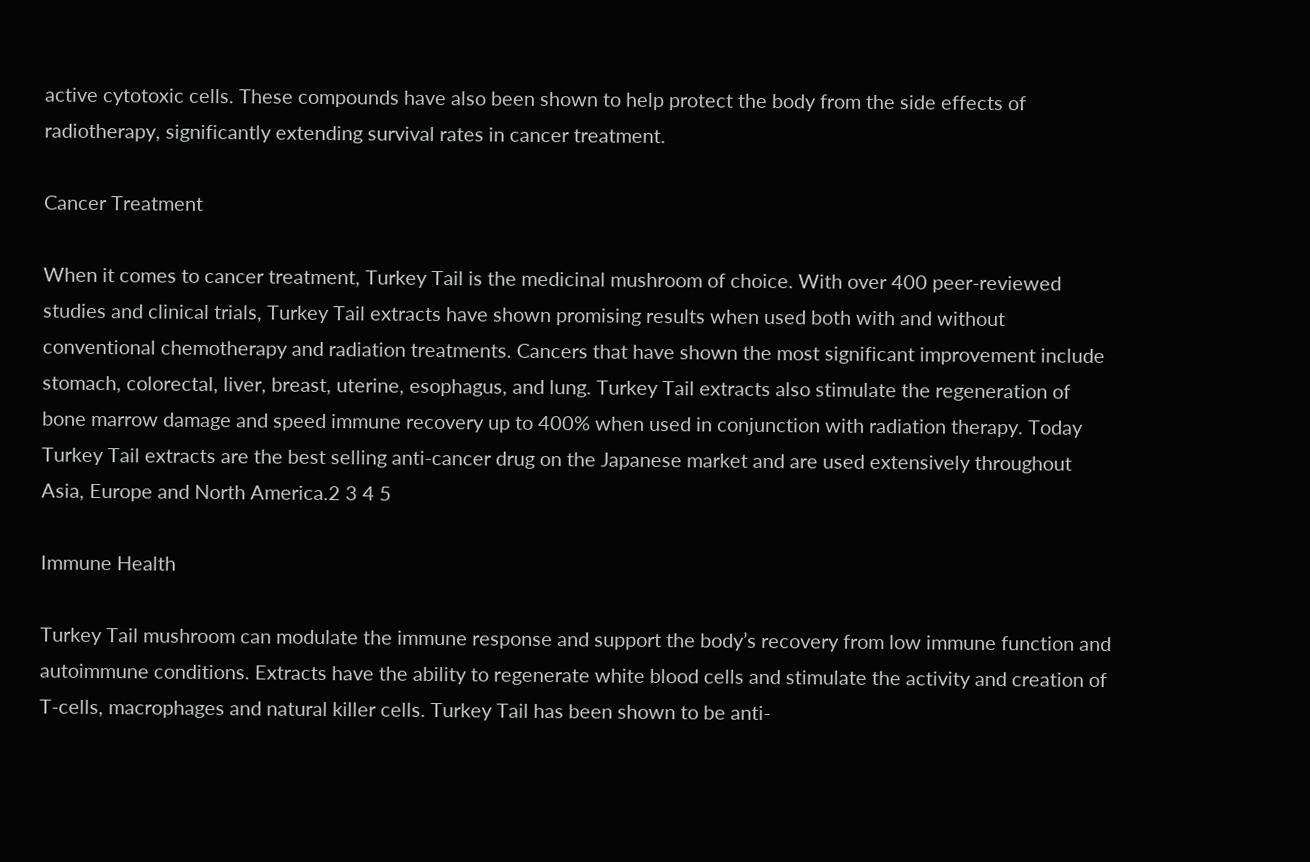active cytotoxic cells. These compounds have also been shown to help protect the body from the side effects of radiotherapy, significantly extending survival rates in cancer treatment.

Cancer Treatment

When it comes to cancer treatment, Turkey Tail is the medicinal mushroom of choice. With over 400 peer-reviewed studies and clinical trials, Turkey Tail extracts have shown promising results when used both with and without conventional chemotherapy and radiation treatments. Cancers that have shown the most significant improvement include stomach, colorectal, liver, breast, uterine, esophagus, and lung. Turkey Tail extracts also stimulate the regeneration of bone marrow damage and speed immune recovery up to 400% when used in conjunction with radiation therapy. Today Turkey Tail extracts are the best selling anti-cancer drug on the Japanese market and are used extensively throughout Asia, Europe and North America.2 3 4 5

Immune Health

Turkey Tail mushroom can modulate the immune response and support the body’s recovery from low immune function and autoimmune conditions. Extracts have the ability to regenerate white blood cells and stimulate the activity and creation of T-cells, macrophages and natural killer cells. Turkey Tail has been shown to be anti-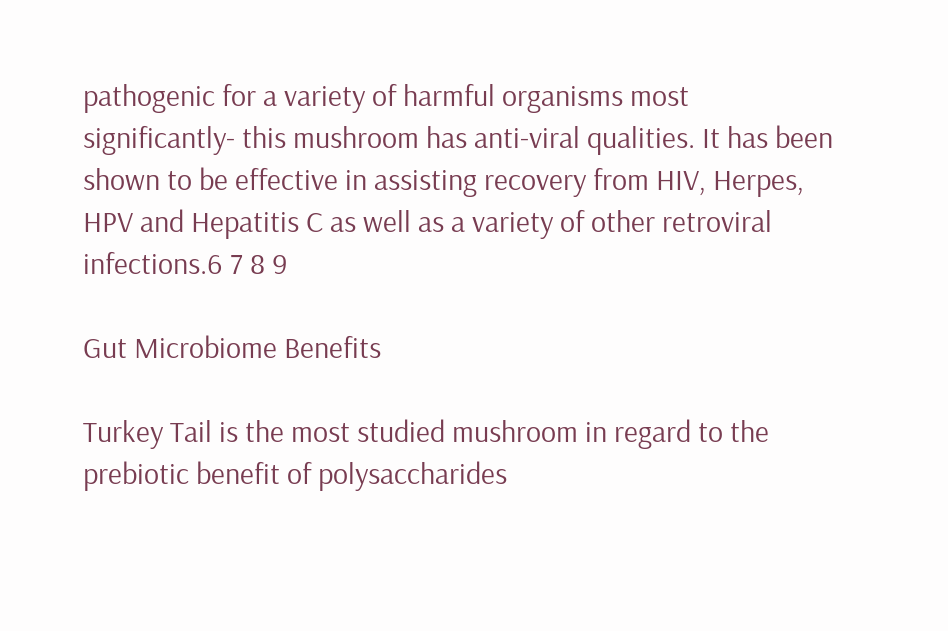pathogenic for a variety of harmful organisms most significantly- this mushroom has anti-viral qualities. It has been shown to be effective in assisting recovery from HIV, Herpes, HPV and Hepatitis C as well as a variety of other retroviral infections.6 7 8 9

Gut Microbiome Benefits

Turkey Tail is the most studied mushroom in regard to the prebiotic benefit of polysaccharides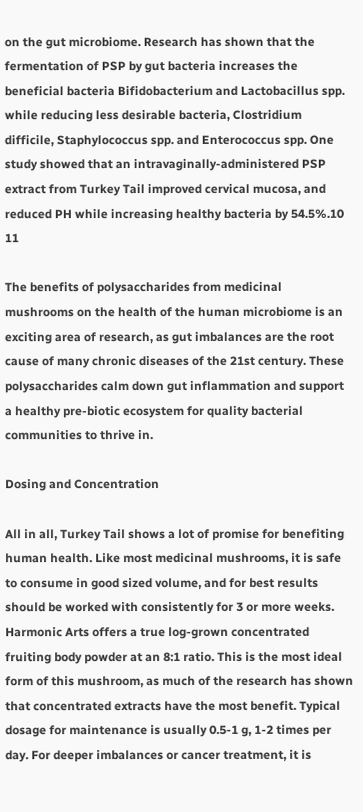on the gut microbiome. Research has shown that the fermentation of PSP by gut bacteria increases the beneficial bacteria Bifidobacterium and Lactobacillus spp. while reducing less desirable bacteria, Clostridium difficile, Staphylococcus spp. and Enterococcus spp. One study showed that an intravaginally-administered PSP extract from Turkey Tail improved cervical mucosa, and reduced PH while increasing healthy bacteria by 54.5%.10 11

The benefits of polysaccharides from medicinal mushrooms on the health of the human microbiome is an exciting area of research, as gut imbalances are the root cause of many chronic diseases of the 21st century. These polysaccharides calm down gut inflammation and support a healthy pre-biotic ecosystem for quality bacterial communities to thrive in.

Dosing and Concentration

All in all, Turkey Tail shows a lot of promise for benefiting human health. Like most medicinal mushrooms, it is safe to consume in good sized volume, and for best results should be worked with consistently for 3 or more weeks. Harmonic Arts offers a true log-grown concentrated fruiting body powder at an 8:1 ratio. This is the most ideal form of this mushroom, as much of the research has shown that concentrated extracts have the most benefit. Typical dosage for maintenance is usually 0.5-1 g, 1-2 times per day. For deeper imbalances or cancer treatment, it is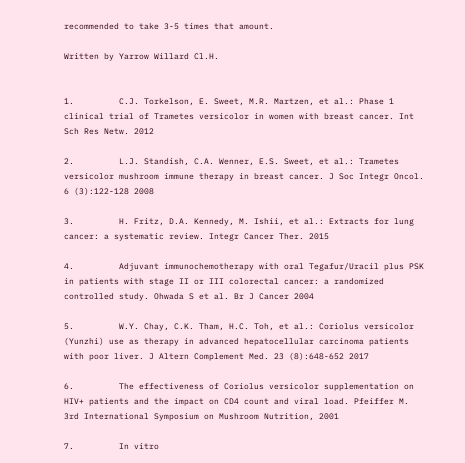recommended to take 3-5 times that amount.

Written by Yarrow Willard Cl.H.


1.         C.J. Torkelson, E. Sweet, M.R. Martzen, et al.: Phase 1 clinical trial of Trametes versicolor in women with breast cancer. Int Sch Res Netw. 2012

2.         L.J. Standish, C.A. Wenner, E.S. Sweet, et al.: Trametes versicolor mushroom immune therapy in breast cancer. J Soc Integr Oncol. 6 (3):122-128 2008

3.         H. Fritz, D.A. Kennedy, M. Ishii, et al.: Extracts for lung cancer: a systematic review. Integr Cancer Ther. 2015

4.         Adjuvant immunochemotherapy with oral Tegafur/Uracil plus PSK in patients with stage II or III colorectal cancer: a randomized controlled study. Ohwada S et al. Br J Cancer 2004

5.         W.Y. Chay, C.K. Tham, H.C. Toh, et al.: Coriolus versicolor (Yunzhi) use as therapy in advanced hepatocellular carcinoma patients with poor liver. J Altern Complement Med. 23 (8):648-652 2017

6.         The effectiveness of Coriolus versicolor supplementation on HIV+ patients and the impact on CD4 count and viral load. Pfeiffer M. 3rd International Symposium on Mushroom Nutrition, 2001

7.         In vitro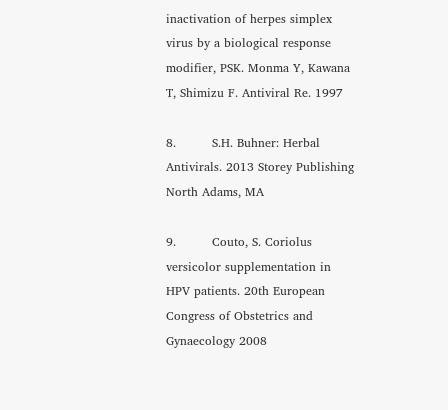inactivation of herpes simplex virus by a biological response modifier, PSK. Monma Y, Kawana T, Shimizu F. Antiviral Re. 1997

8.         S.H. Buhner: Herbal Antivirals. 2013 Storey Publishing North Adams, MA

9.         Couto, S. Coriolus versicolor supplementation in HPV patients. 20th European Congress of Obstetrics and Gynaecology 2008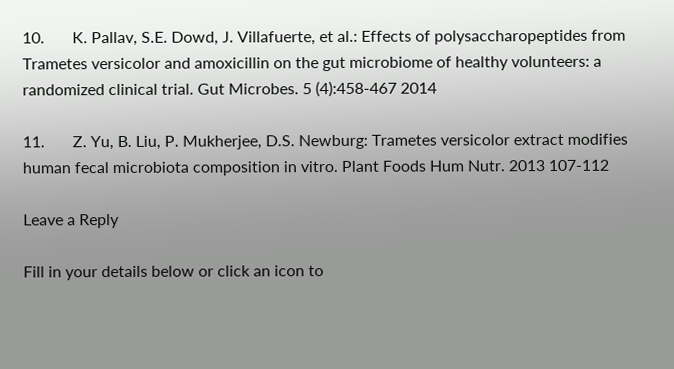10.       K. Pallav, S.E. Dowd, J. Villafuerte, et al.: Effects of polysaccharopeptides from Trametes versicolor and amoxicillin on the gut microbiome of healthy volunteers: a randomized clinical trial. Gut Microbes. 5 (4):458-467 2014

11.       Z. Yu, B. Liu, P. Mukherjee, D.S. Newburg: Trametes versicolor extract modifies human fecal microbiota composition in vitro. Plant Foods Hum Nutr. 2013 107-112

Leave a Reply

Fill in your details below or click an icon to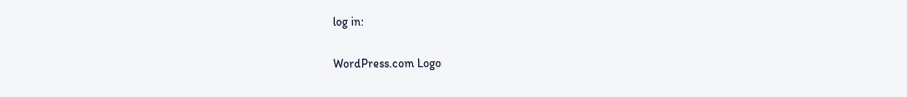log in:

WordPress.com Logo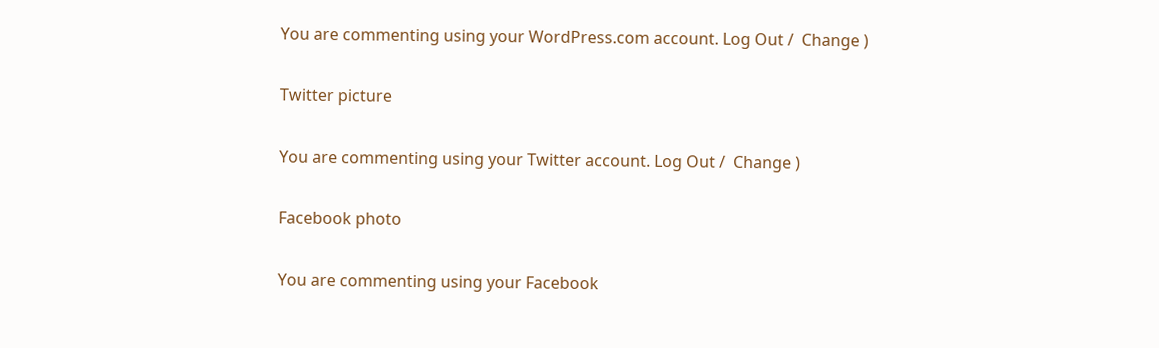You are commenting using your WordPress.com account. Log Out /  Change )

Twitter picture

You are commenting using your Twitter account. Log Out /  Change )

Facebook photo

You are commenting using your Facebook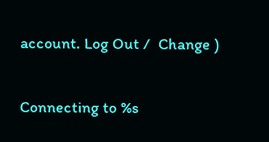account. Log Out /  Change )

Connecting to %s